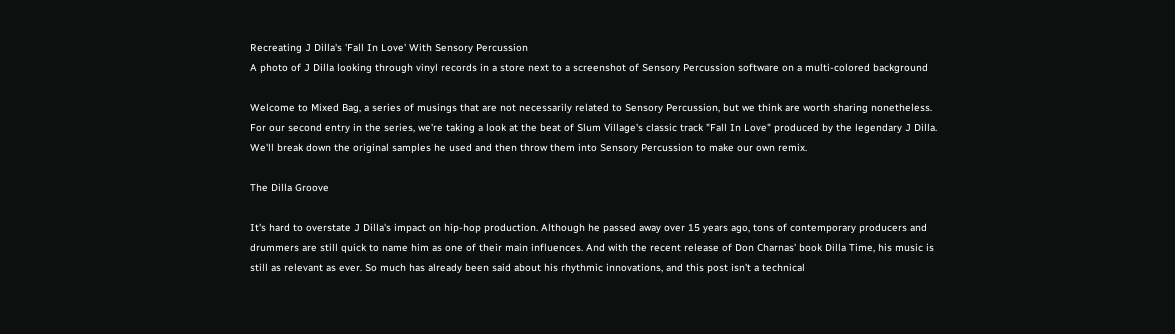Recreating J Dilla's 'Fall In Love' With Sensory Percussion
A photo of J Dilla looking through vinyl records in a store next to a screenshot of Sensory Percussion software on a multi-colored background

Welcome to Mixed Bag, a series of musings that are not necessarily related to Sensory Percussion, but we think are worth sharing nonetheless. For our second entry in the series, we're taking a look at the beat of Slum Village's classic track "Fall In Love" produced by the legendary J Dilla. We'll break down the original samples he used and then throw them into Sensory Percussion to make our own remix.

The Dilla Groove

It's hard to overstate J Dilla's impact on hip-hop production. Although he passed away over 15 years ago, tons of contemporary producers and drummers are still quick to name him as one of their main influences. And with the recent release of Don Charnas' book Dilla Time, his music is still as relevant as ever. So much has already been said about his rhythmic innovations, and this post isn't a technical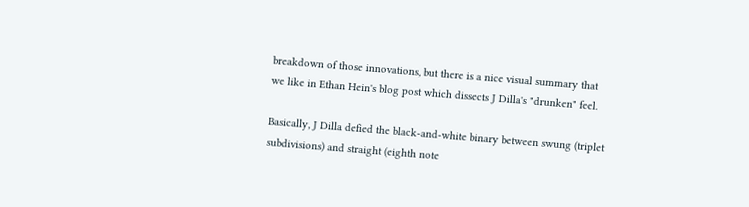breakdown of those innovations, but there is a nice visual summary that we like in Ethan Hein's blog post which dissects J Dilla's "drunken" feel.

Basically, J Dilla defied the black-and-white binary between swung (triplet subdivisions) and straight (eighth note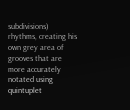subdivisions) rhythms, creating his own grey area of grooves that are more accurately notated using quintuplet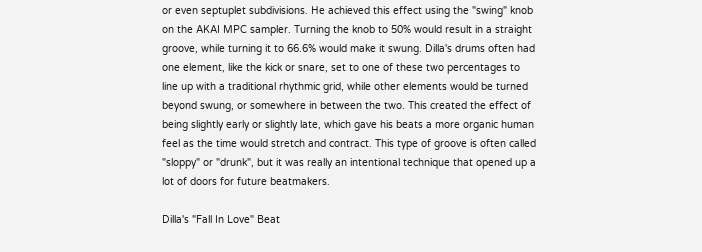or even septuplet subdivisions. He achieved this effect using the "swing" knob on the AKAI MPC sampler. Turning the knob to 50% would result in a straight groove, while turning it to 66.6% would make it swung. Dilla's drums often had one element, like the kick or snare, set to one of these two percentages to line up with a traditional rhythmic grid, while other elements would be turned beyond swung, or somewhere in between the two. This created the effect of being slightly early or slightly late, which gave his beats a more organic human feel as the time would stretch and contract. This type of groove is often called "sloppy" or "drunk", but it was really an intentional technique that opened up a lot of doors for future beatmakers.

Dilla's "Fall In Love" Beat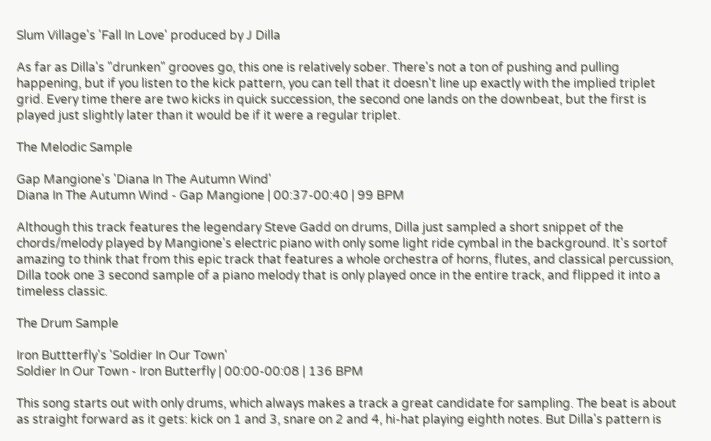Slum Village's 'Fall In Love' produced by J Dilla

As far as Dilla's "drunken" grooves go, this one is relatively sober. There's not a ton of pushing and pulling happening, but if you listen to the kick pattern, you can tell that it doesn't line up exactly with the implied triplet grid. Every time there are two kicks in quick succession, the second one lands on the downbeat, but the first is played just slightly later than it would be if it were a regular triplet.

The Melodic Sample

Gap Mangione's 'Diana In The Autumn Wind'
Diana In The Autumn Wind - Gap Mangione | 00:37-00:40 | 99 BPM

Although this track features the legendary Steve Gadd on drums, Dilla just sampled a short snippet of the chords/melody played by Mangione's electric piano with only some light ride cymbal in the background. It's sortof amazing to think that from this epic track that features a whole orchestra of horns, flutes, and classical percussion, Dilla took one 3 second sample of a piano melody that is only played once in the entire track, and flipped it into a timeless classic.

The Drum Sample

Iron Buttterfly's 'Soldier In Our Town'
Soldier In Our Town - Iron Butterfly | 00:00-00:08 | 136 BPM

This song starts out with only drums, which always makes a track a great candidate for sampling. The beat is about as straight forward as it gets: kick on 1 and 3, snare on 2 and 4, hi-hat playing eighth notes. But Dilla's pattern is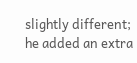slightly different; he added an extra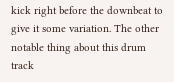kick right before the downbeat to give it some variation. The other notable thing about this drum track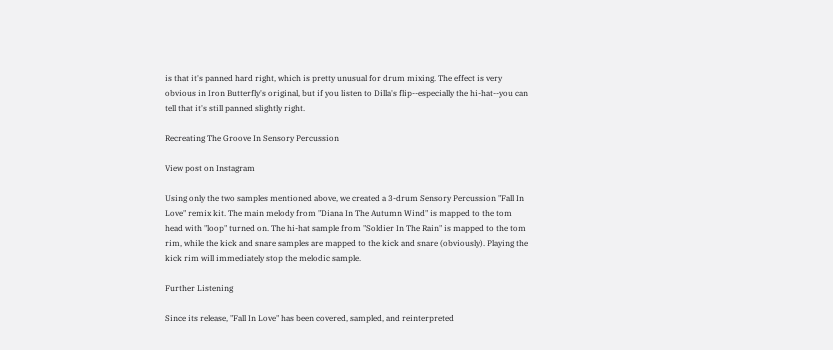is that it's panned hard right, which is pretty unusual for drum mixing. The effect is very obvious in Iron Butterfly's original, but if you listen to Dilla's flip--especially the hi-hat--you can tell that it's still panned slightly right.

Recreating The Groove In Sensory Percussion

View post on Instagram

Using only the two samples mentioned above, we created a 3-drum Sensory Percussion "Fall In Love" remix kit. The main melody from "Diana In The Autumn Wind" is mapped to the tom head with "loop" turned on. The hi-hat sample from "Soldier In The Rain" is mapped to the tom rim, while the kick and snare samples are mapped to the kick and snare (obviously). Playing the kick rim will immediately stop the melodic sample.

Further Listening

Since its release, "Fall In Love" has been covered, sampled, and reinterpreted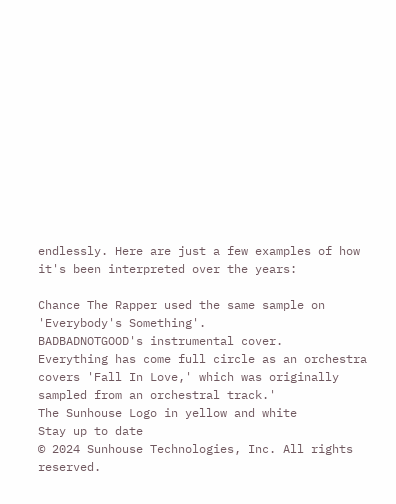endlessly. Here are just a few examples of how it's been interpreted over the years:

Chance The Rapper used the same sample on 'Everybody's Something'.
BADBADNOTGOOD's instrumental cover.
Everything has come full circle as an orchestra covers 'Fall In Love,' which was originally sampled from an orchestral track.'
The Sunhouse Logo in yellow and white
Stay up to date
© 2024 Sunhouse Technologies, Inc. All rights reserved.